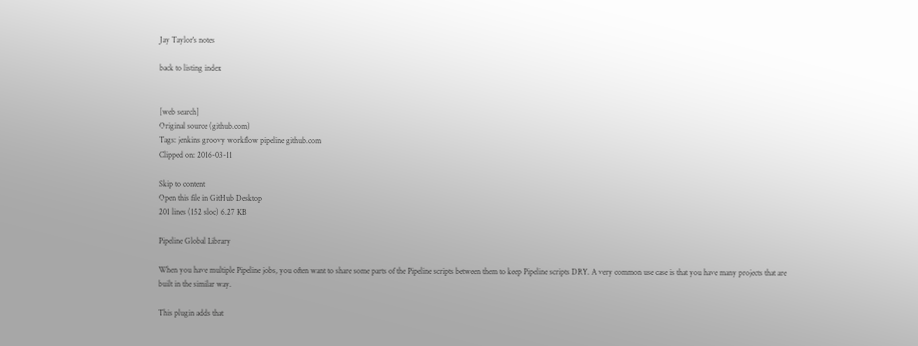Jay Taylor's notes

back to listing index


[web search]
Original source (github.com)
Tags: jenkins groovy workflow pipeline github.com
Clipped on: 2016-03-11

Skip to content
Open this file in GitHub Desktop
201 lines (152 sloc) 6.27 KB

Pipeline Global Library

When you have multiple Pipeline jobs, you often want to share some parts of the Pipeline scripts between them to keep Pipeline scripts DRY. A very common use case is that you have many projects that are built in the similar way.

This plugin adds that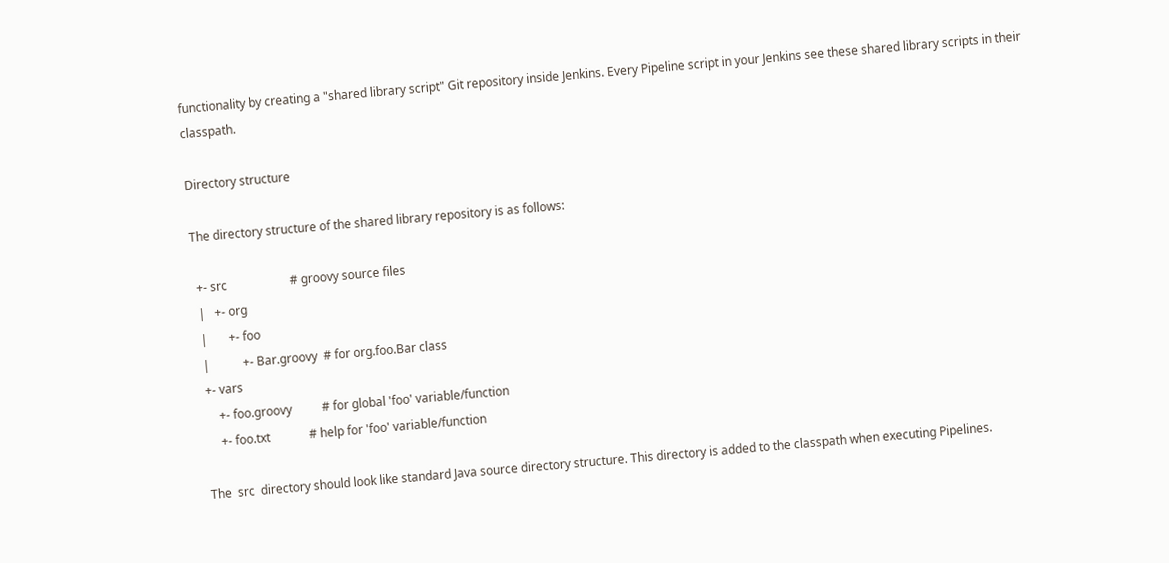functionality by creating a "shared library script" Git repository inside Jenkins. Every Pipeline script in your Jenkins see these shared library scripts in their classpath.

Directory structure

The directory structure of the shared library repository is as follows:

 +- src                     # groovy source files
 |   +- org
 |       +- foo
 |           +- Bar.groovy  # for org.foo.Bar class
 +- vars
     +- foo.groovy          # for global 'foo' variable/function
     +- foo.txt             # help for 'foo' variable/function

The  src  directory should look like standard Java source directory structure. This directory is added to the classpath when executing Pipelines.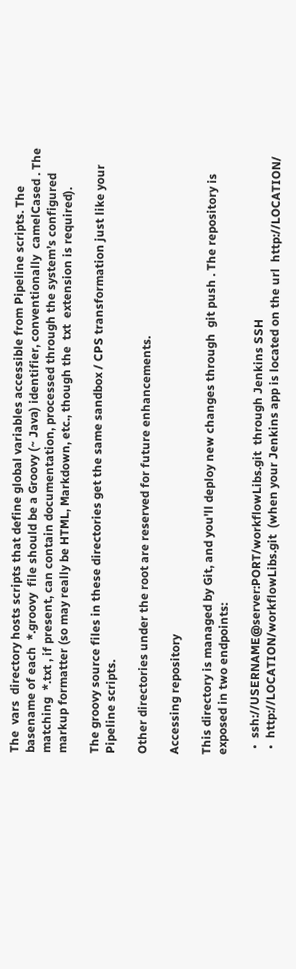The  vars  directory hosts scripts that define global variables accessible from Pipeline scripts. The basename of each  *.groovy  file should be a Groovy (~ Java) identifier, conventionally  camelCased . The matching  *.txt , if present, can contain documentation, processed through the system’s configured markup formatter (so may really be HTML, Markdown, etc., though the  txt  extension is required).

The groovy source files in these directories get the same sandbox / CPS transformation just like your Pipeline scripts.

Other directories under the root are reserved for future enhancements.

Accessing repository

This directory is managed by Git, and you'll deploy new changes through  git push . The repository is exposed in two endpoints:

  •  ssh://USERNAME@server:PORT/workflowLibs.git  through Jenkins SSH
  •  http://LOCATION/workflowLibs.git  (when your Jenkins app is located on the url  http://LOCATION/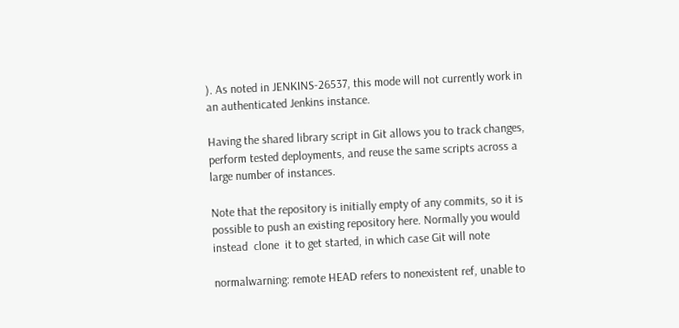). As noted in JENKINS-26537, this mode will not currently work in an authenticated Jenkins instance.

Having the shared library script in Git allows you to track changes, perform tested deployments, and reuse the same scripts across a large number of instances.

Note that the repository is initially empty of any commits, so it is possible to push an existing repository here. Normally you would instead  clone  it to get started, in which case Git will note

normalwarning: remote HEAD refers to nonexistent ref, unable to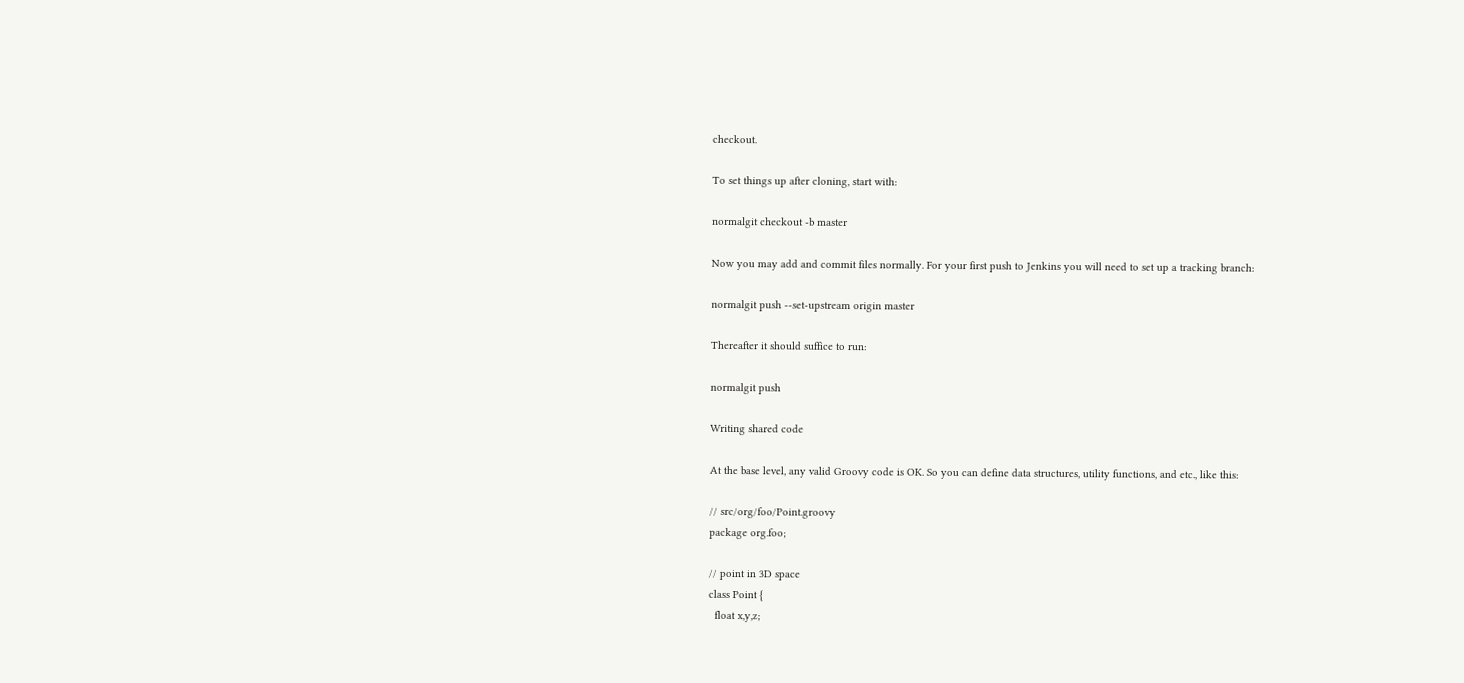checkout.

To set things up after cloning, start with:

normalgit checkout -b master

Now you may add and commit files normally. For your first push to Jenkins you will need to set up a tracking branch:

normalgit push --set-upstream origin master

Thereafter it should suffice to run:

normalgit push

Writing shared code

At the base level, any valid Groovy code is OK. So you can define data structures, utility functions, and etc., like this:

// src/org/foo/Point.groovy
package org.foo;

// point in 3D space
class Point {
  float x,y,z;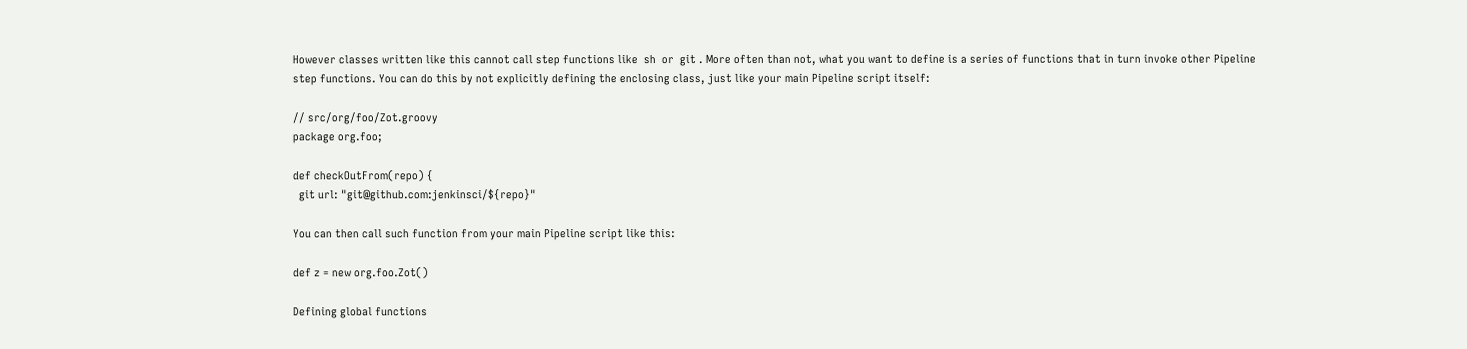However classes written like this cannot call step functions like  sh  or  git . More often than not, what you want to define is a series of functions that in turn invoke other Pipeline step functions. You can do this by not explicitly defining the enclosing class, just like your main Pipeline script itself:

// src/org/foo/Zot.groovy
package org.foo;

def checkOutFrom(repo) {
  git url: "git@github.com:jenkinsci/${repo}"

You can then call such function from your main Pipeline script like this:

def z = new org.foo.Zot()

Defining global functions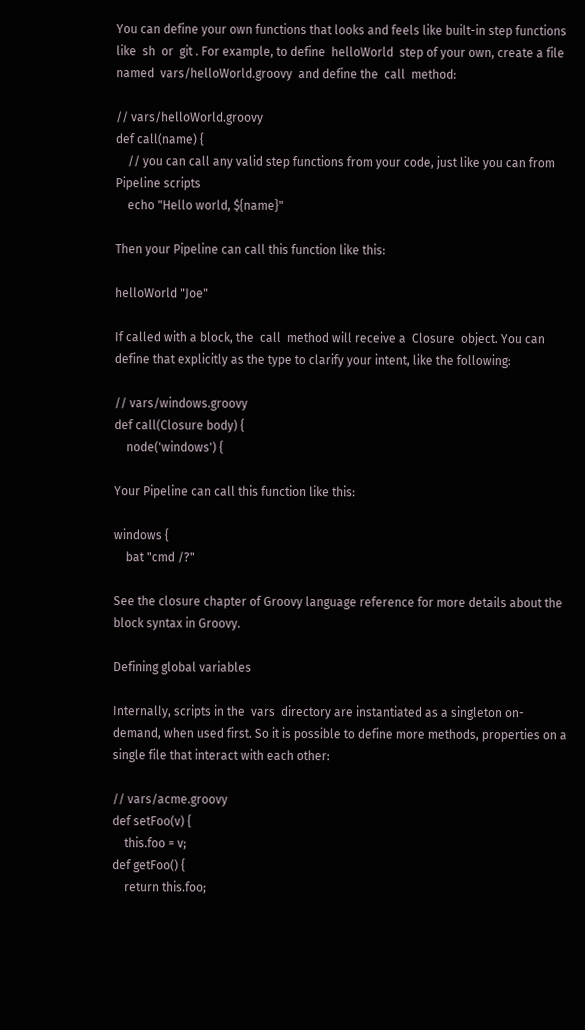You can define your own functions that looks and feels like built-in step functions like  sh  or  git . For example, to define  helloWorld  step of your own, create a file named  vars/helloWorld.groovy  and define the  call  method:

// vars/helloWorld.groovy
def call(name) {
    // you can call any valid step functions from your code, just like you can from Pipeline scripts
    echo "Hello world, ${name}"

Then your Pipeline can call this function like this:

helloWorld "Joe"

If called with a block, the  call  method will receive a  Closure  object. You can define that explicitly as the type to clarify your intent, like the following:

// vars/windows.groovy
def call(Closure body) {
    node('windows') {

Your Pipeline can call this function like this:

windows {
    bat "cmd /?"

See the closure chapter of Groovy language reference for more details about the block syntax in Groovy.

Defining global variables

Internally, scripts in the  vars  directory are instantiated as a singleton on-demand, when used first. So it is possible to define more methods, properties on a single file that interact with each other:

// vars/acme.groovy
def setFoo(v) {
    this.foo = v;
def getFoo() {
    return this.foo;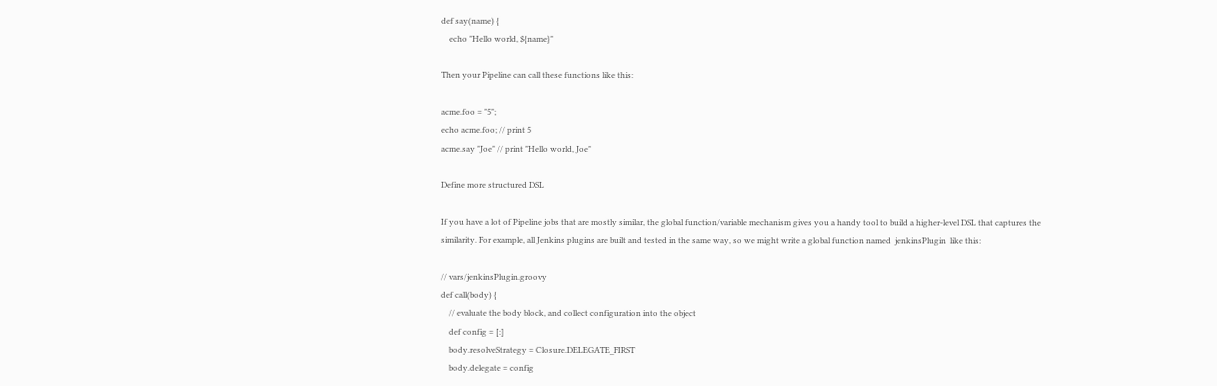def say(name) {
    echo "Hello world, ${name}"

Then your Pipeline can call these functions like this:

acme.foo = "5";
echo acme.foo; // print 5
acme.say "Joe" // print "Hello world, Joe"

Define more structured DSL

If you have a lot of Pipeline jobs that are mostly similar, the global function/variable mechanism gives you a handy tool to build a higher-level DSL that captures the similarity. For example, all Jenkins plugins are built and tested in the same way, so we might write a global function named  jenkinsPlugin  like this:

// vars/jenkinsPlugin.groovy
def call(body) {
    // evaluate the body block, and collect configuration into the object
    def config = [:]
    body.resolveStrategy = Closure.DELEGATE_FIRST
    body.delegate = config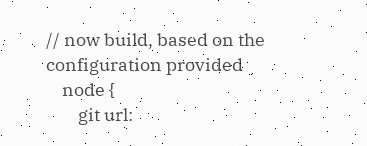// now build, based on the configuration provided
    node {
        git url: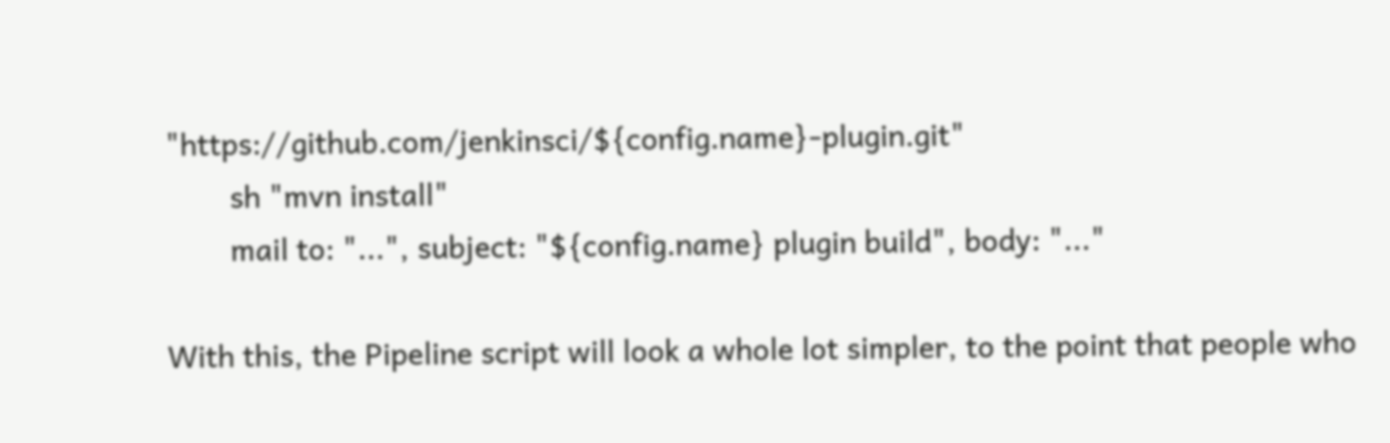"https://github.com/jenkinsci/${config.name}-plugin.git"
        sh "mvn install"
        mail to: "...", subject: "${config.name} plugin build", body: "..."

With this, the Pipeline script will look a whole lot simpler, to the point that people who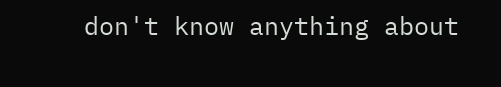don't know anything about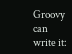Groovy can write it: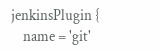jenkinsPlugin {
    name = 'git'